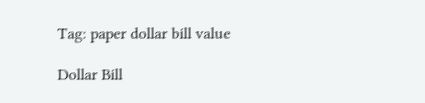Tag: paper dollar bill value

Dollar Bill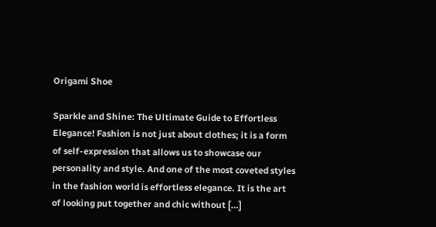Origami Shoe

Sparkle and Shine: The Ultimate Guide to Effortless Elegance! Fashion is not just about clothes; it is a form of self-expression that allows us to showcase our personality and style. And one of the most coveted styles in the fashion world is effortless elegance. It is the art of looking put together and chic without […]